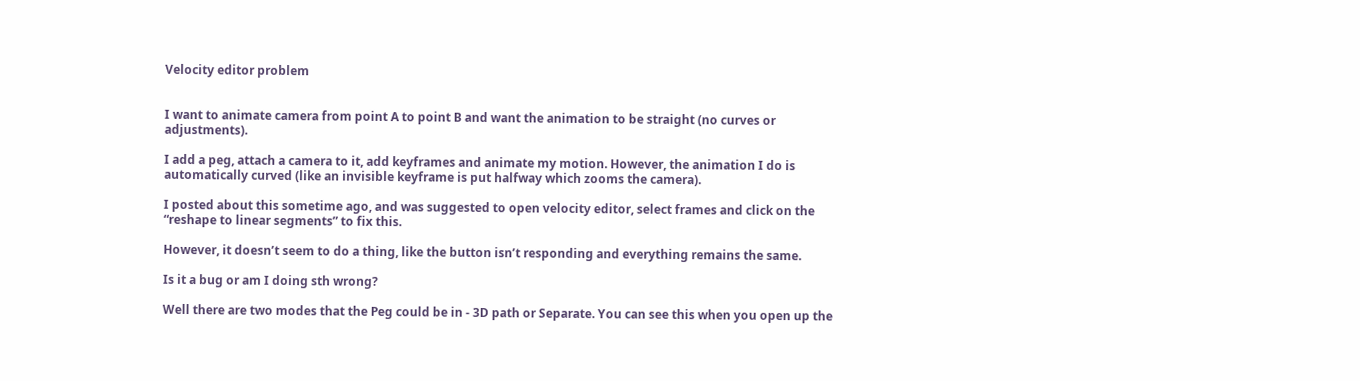Velocity editor problem


I want to animate camera from point A to point B and want the animation to be straight (no curves or adjustments).

I add a peg, attach a camera to it, add keyframes and animate my motion. However, the animation I do is automatically curved (like an invisible keyframe is put halfway which zooms the camera).

I posted about this sometime ago, and was suggested to open velocity editor, select frames and click on the “reshape to linear segments” to fix this.

However, it doesn’t seem to do a thing, like the button isn’t responding and everything remains the same.

Is it a bug or am I doing sth wrong?

Well there are two modes that the Peg could be in - 3D path or Separate. You can see this when you open up the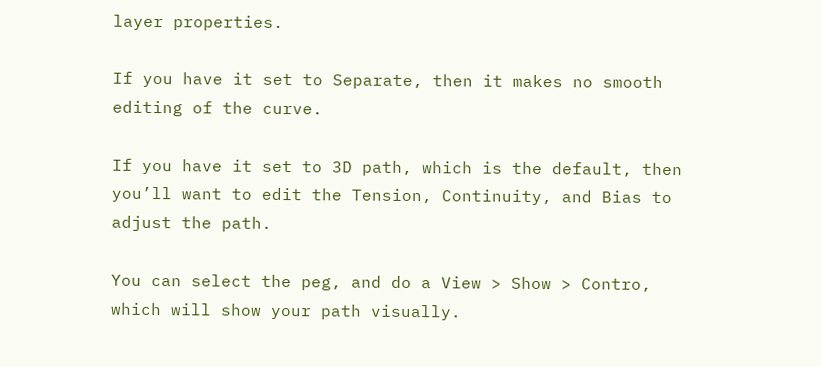layer properties.

If you have it set to Separate, then it makes no smooth editing of the curve.

If you have it set to 3D path, which is the default, then you’ll want to edit the Tension, Continuity, and Bias to adjust the path.

You can select the peg, and do a View > Show > Contro, which will show your path visually.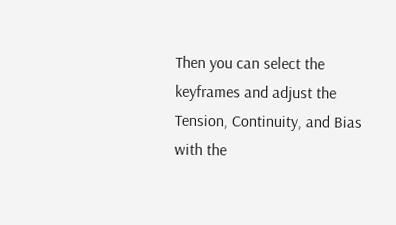Then you can select the keyframes and adjust the Tension, Continuity, and Bias with the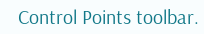Control Points toolbar.